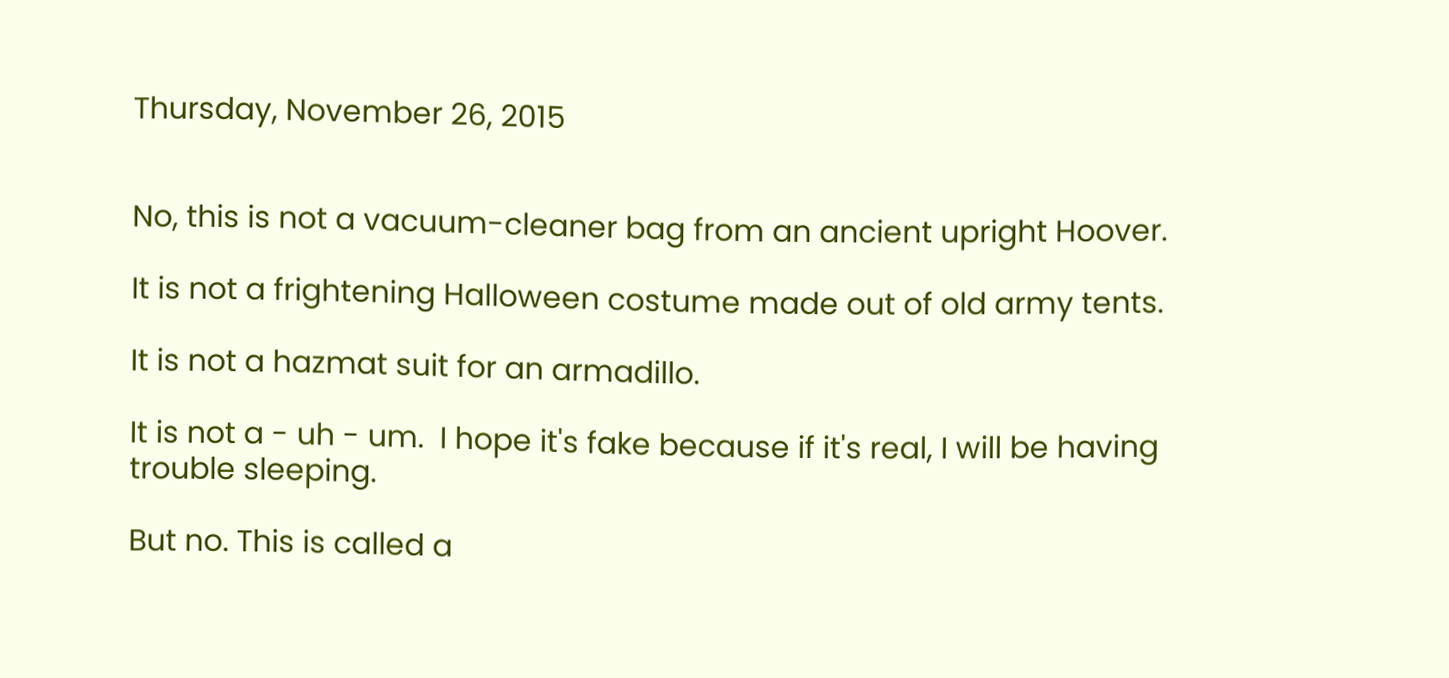Thursday, November 26, 2015


No, this is not a vacuum-cleaner bag from an ancient upright Hoover.

It is not a frightening Halloween costume made out of old army tents.

It is not a hazmat suit for an armadillo.

It is not a - uh - um.  I hope it's fake because if it's real, I will be having trouble sleeping.

But no. This is called a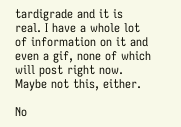tardigrade and it is real. I have a whole lot of information on it and even a gif, none of which will post right now. Maybe not this, either.

No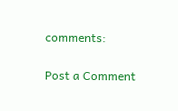comments:

Post a Comment